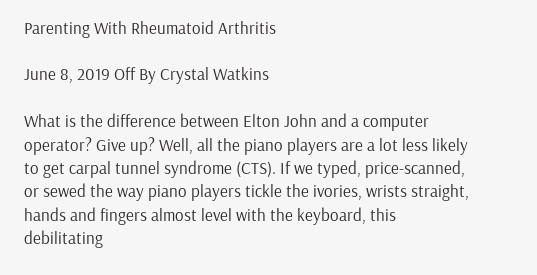Parenting With Rheumatoid Arthritis

June 8, 2019 Off By Crystal Watkins

What is the difference between Elton John and a computer operator? Give up? Well, all the piano players are a lot less likely to get carpal tunnel syndrome (CTS). If we typed, price-scanned, or sewed the way piano players tickle the ivories, wrists straight, hands and fingers almost level with the keyboard, this debilitating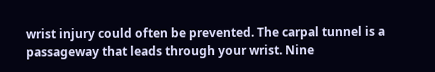wrist injury could often be prevented. The carpal tunnel is a passageway that leads through your wrist. Nine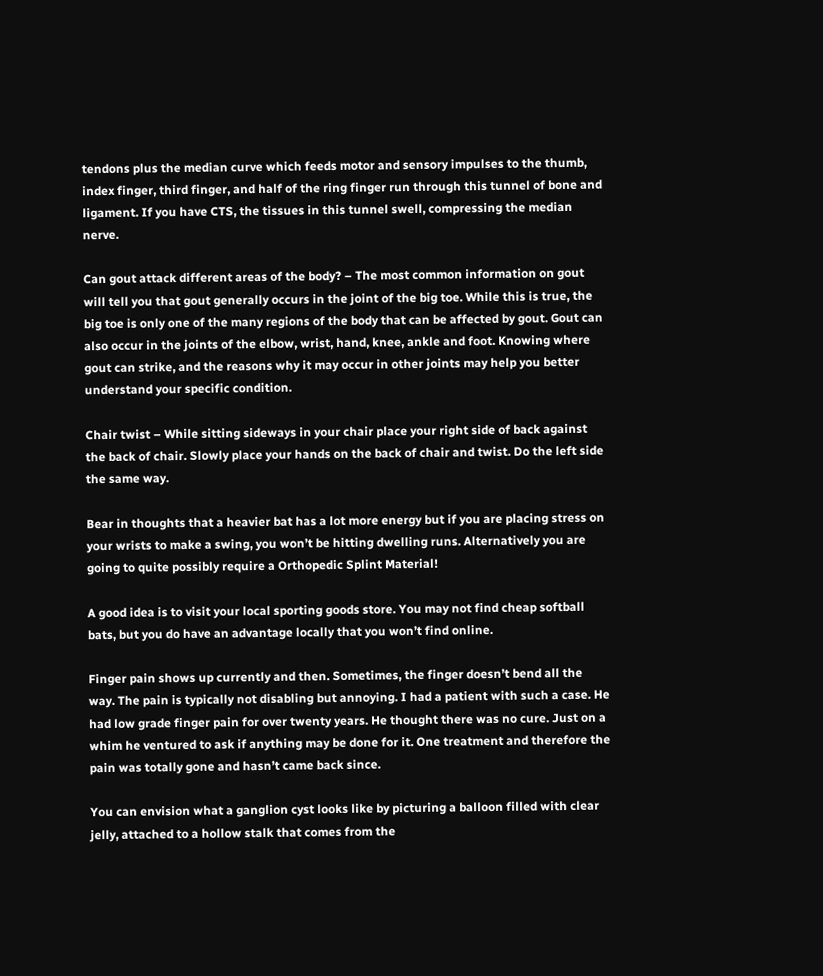tendons plus the median curve which feeds motor and sensory impulses to the thumb, index finger, third finger, and half of the ring finger run through this tunnel of bone and ligament. If you have CTS, the tissues in this tunnel swell, compressing the median nerve.

Can gout attack different areas of the body? – The most common information on gout will tell you that gout generally occurs in the joint of the big toe. While this is true, the big toe is only one of the many regions of the body that can be affected by gout. Gout can also occur in the joints of the elbow, wrist, hand, knee, ankle and foot. Knowing where gout can strike, and the reasons why it may occur in other joints may help you better understand your specific condition.

Chair twist – While sitting sideways in your chair place your right side of back against the back of chair. Slowly place your hands on the back of chair and twist. Do the left side the same way.

Bear in thoughts that a heavier bat has a lot more energy but if you are placing stress on your wrists to make a swing, you won’t be hitting dwelling runs. Alternatively you are going to quite possibly require a Orthopedic Splint Material!

A good idea is to visit your local sporting goods store. You may not find cheap softball bats, but you do have an advantage locally that you won’t find online.

Finger pain shows up currently and then. Sometimes, the finger doesn’t bend all the way. The pain is typically not disabling but annoying. I had a patient with such a case. He had low grade finger pain for over twenty years. He thought there was no cure. Just on a whim he ventured to ask if anything may be done for it. One treatment and therefore the pain was totally gone and hasn’t came back since.

You can envision what a ganglion cyst looks like by picturing a balloon filled with clear jelly, attached to a hollow stalk that comes from the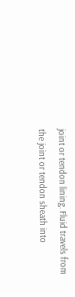joint or tendon lining. Fluid travels from the joint or tendon sheath into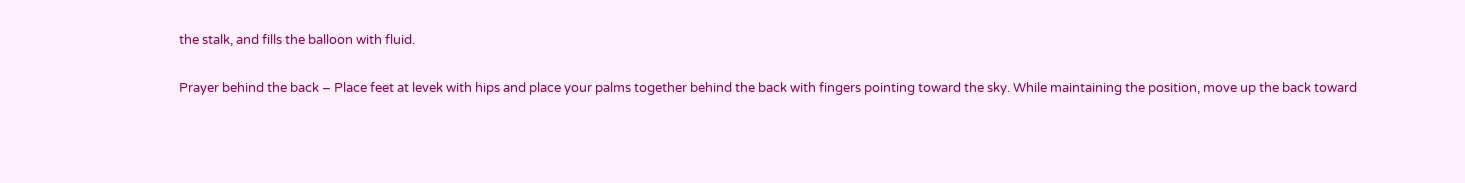the stalk, and fills the balloon with fluid.

Prayer behind the back – Place feet at levek with hips and place your palms together behind the back with fingers pointing toward the sky. While maintaining the position, move up the back toward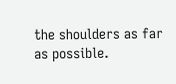the shoulders as far as possible.